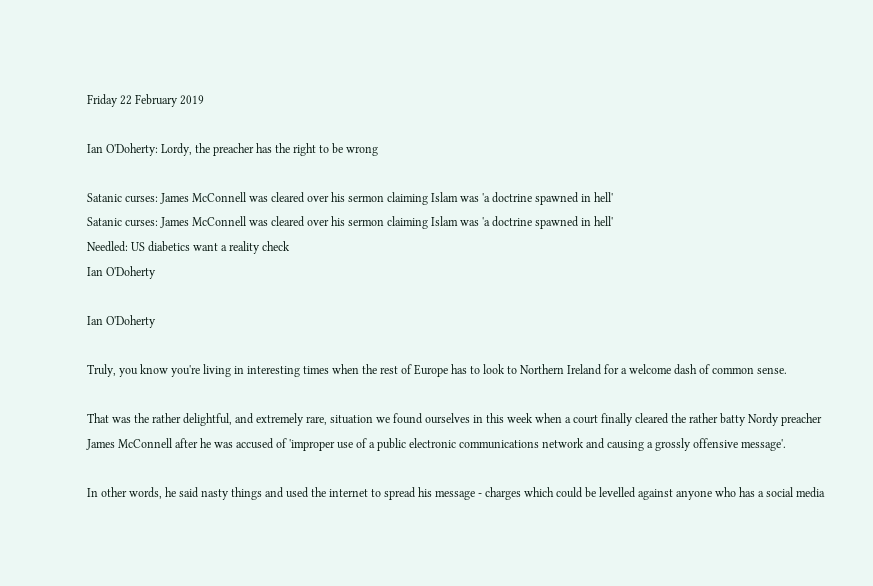Friday 22 February 2019

Ian O'Doherty: Lordy, the preacher has the right to be wrong

Satanic curses: James McConnell was cleared over his sermon claiming Islam was 'a doctrine spawned in hell'
Satanic curses: James McConnell was cleared over his sermon claiming Islam was 'a doctrine spawned in hell'
Needled: US diabetics want a reality check
Ian O'Doherty

Ian O'Doherty

Truly, you know you're living in interesting times when the rest of Europe has to look to Northern Ireland for a welcome dash of common sense.

That was the rather delightful, and extremely rare, situation we found ourselves in this week when a court finally cleared the rather batty Nordy preacher James McConnell after he was accused of 'improper use of a public electronic communications network and causing a grossly offensive message'.

In other words, he said nasty things and used the internet to spread his message - charges which could be levelled against anyone who has a social media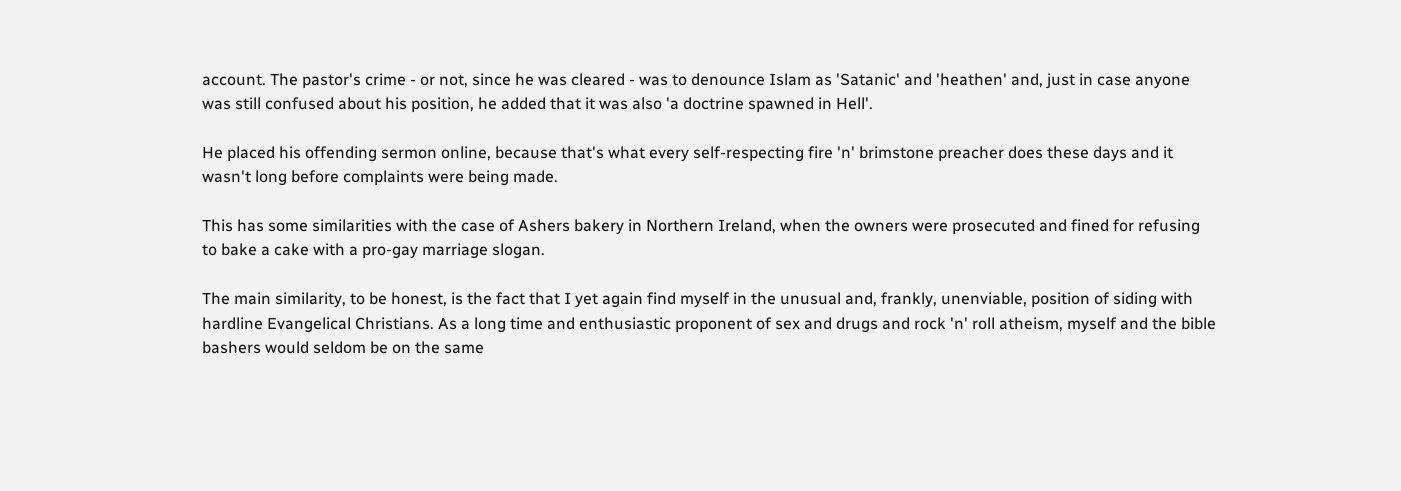account. The pastor's crime - or not, since he was cleared - was to denounce Islam as 'Satanic' and 'heathen' and, just in case anyone was still confused about his position, he added that it was also 'a doctrine spawned in Hell'.

He placed his offending sermon online, because that's what every self-respecting fire 'n' brimstone preacher does these days and it wasn't long before complaints were being made.

This has some similarities with the case of Ashers bakery in Northern Ireland, when the owners were prosecuted and fined for refusing to bake a cake with a pro-gay marriage slogan.

The main similarity, to be honest, is the fact that I yet again find myself in the unusual and, frankly, unenviable, position of siding with hardline Evangelical Christians. As a long time and enthusiastic proponent of sex and drugs and rock 'n' roll atheism, myself and the bible bashers would seldom be on the same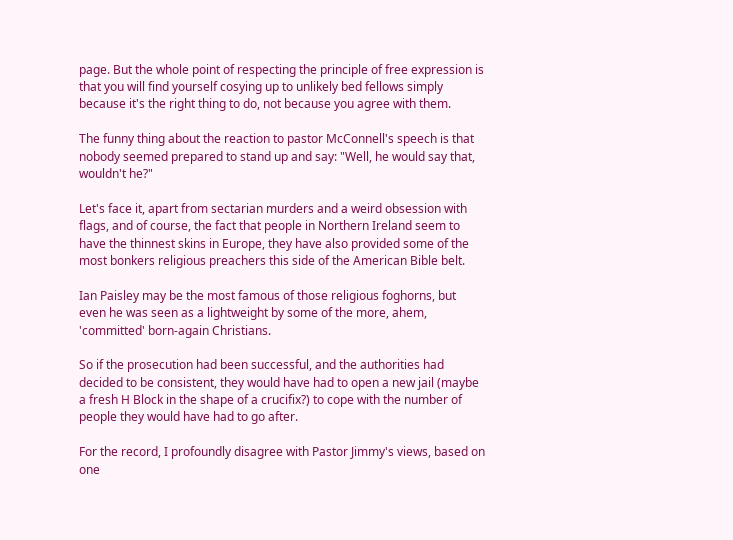page. But the whole point of respecting the principle of free expression is that you will find yourself cosying up to unlikely bed fellows simply because it's the right thing to do, not because you agree with them.

The funny thing about the reaction to pastor McConnell's speech is that nobody seemed prepared to stand up and say: "Well, he would say that, wouldn't he?"

Let's face it, apart from sectarian murders and a weird obsession with flags, and of course, the fact that people in Northern Ireland seem to have the thinnest skins in Europe, they have also provided some of the most bonkers religious preachers this side of the American Bible belt.

Ian Paisley may be the most famous of those religious foghorns, but even he was seen as a lightweight by some of the more, ahem, 'committed' born-again Christians.

So if the prosecution had been successful, and the authorities had decided to be consistent, they would have had to open a new jail (maybe a fresh H Block in the shape of a crucifix?) to cope with the number of people they would have had to go after.

For the record, I profoundly disagree with Pastor Jimmy's views, based on one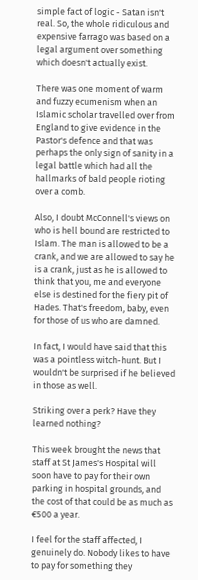simple fact of logic - Satan isn't real. So, the whole ridiculous and expensive farrago was based on a legal argument over something which doesn't actually exist.

There was one moment of warm and fuzzy ecumenism when an Islamic scholar travelled over from England to give evidence in the Pastor's defence and that was perhaps the only sign of sanity in a legal battle which had all the hallmarks of bald people rioting over a comb.

Also, I doubt McConnell's views on who is hell bound are restricted to Islam. The man is allowed to be a crank, and we are allowed to say he is a crank, just as he is allowed to think that you, me and everyone else is destined for the fiery pit of Hades. That's freedom, baby, even for those of us who are damned.

In fact, I would have said that this was a pointless witch-hunt. But I wouldn't be surprised if he believed in those as well.

Striking over a perk? Have they learned nothing?

This week brought the news that staff at St James's Hospital will soon have to pay for their own parking in hospital grounds, and the cost of that could be as much as €500 a year.

I feel for the staff affected, I genuinely do. Nobody likes to have to pay for something they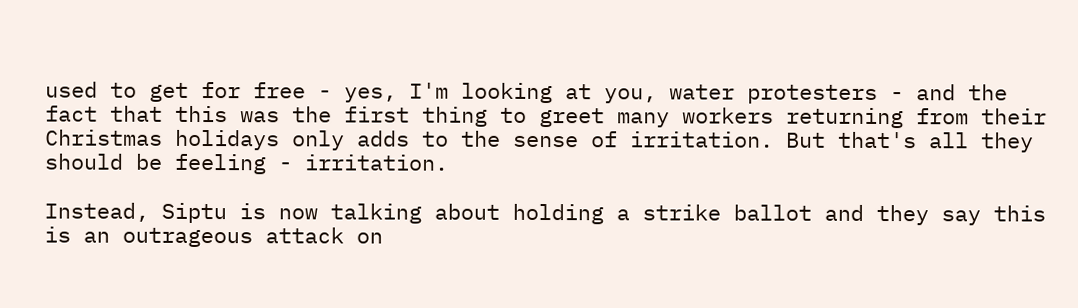used to get for free - yes, I'm looking at you, water protesters - and the fact that this was the first thing to greet many workers returning from their Christmas holidays only adds to the sense of irritation. But that's all they should be feeling - irritation.

Instead, Siptu is now talking about holding a strike ballot and they say this is an outrageous attack on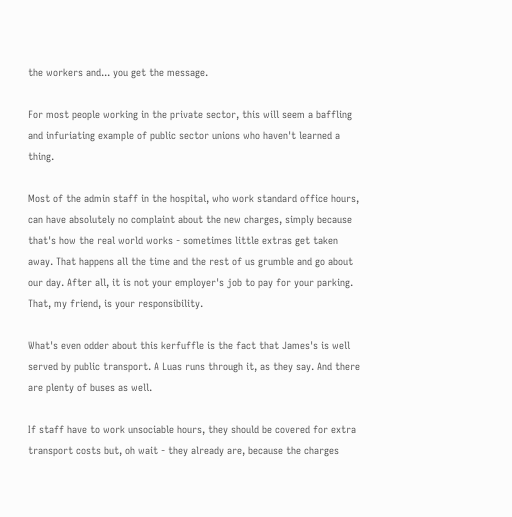the workers and... you get the message.

For most people working in the private sector, this will seem a baffling and infuriating example of public sector unions who haven't learned a thing.

Most of the admin staff in the hospital, who work standard office hours, can have absolutely no complaint about the new charges, simply because that's how the real world works - sometimes little extras get taken away. That happens all the time and the rest of us grumble and go about our day. After all, it is not your employer's job to pay for your parking. That, my friend, is your responsibility.

What's even odder about this kerfuffle is the fact that James's is well served by public transport. A Luas runs through it, as they say. And there are plenty of buses as well.

If staff have to work unsociable hours, they should be covered for extra transport costs but, oh wait - they already are, because the charges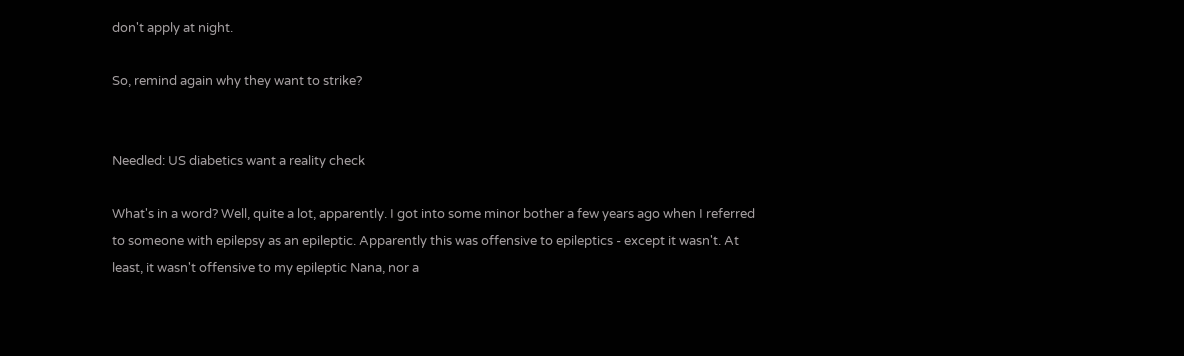don't apply at night.

So, remind again why they want to strike?


Needled: US diabetics want a reality check

What's in a word? Well, quite a lot, apparently. I got into some minor bother a few years ago when I referred to someone with epilepsy as an epileptic. Apparently this was offensive to epileptics - except it wasn't. At least, it wasn't offensive to my epileptic Nana, nor a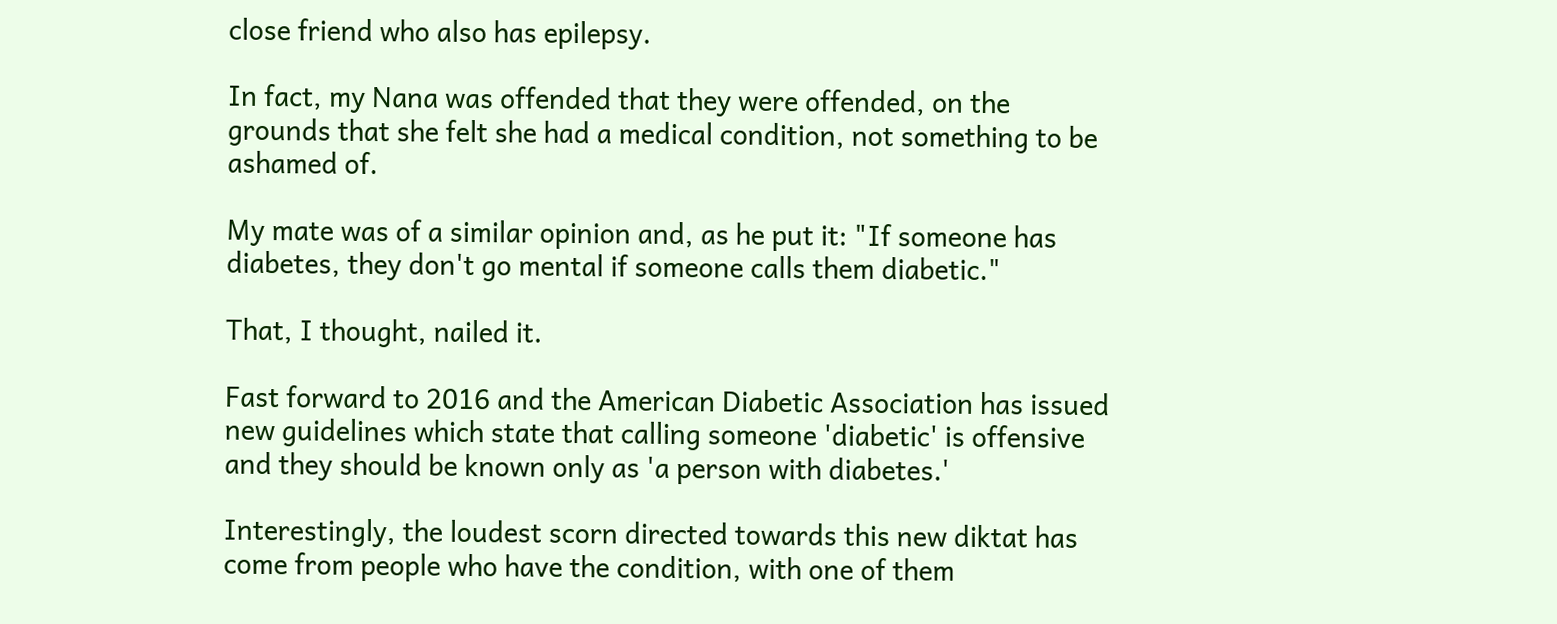close friend who also has epilepsy.

In fact, my Nana was offended that they were offended, on the grounds that she felt she had a medical condition, not something to be ashamed of.

My mate was of a similar opinion and, as he put it: "If someone has diabetes, they don't go mental if someone calls them diabetic."

That, I thought, nailed it.

Fast forward to 2016 and the American Diabetic Association has issued new guidelines which state that calling someone 'diabetic' is offensive and they should be known only as 'a person with diabetes.'

Interestingly, the loudest scorn directed towards this new diktat has come from people who have the condition, with one of them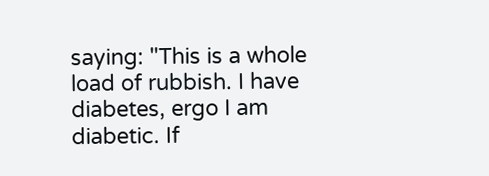saying: "This is a whole load of rubbish. I have diabetes, ergo I am diabetic. If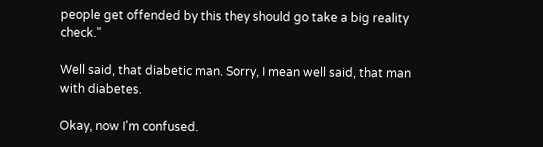people get offended by this they should go take a big reality check."

Well said, that diabetic man. Sorry, I mean well said, that man with diabetes.

Okay, now I'm confused.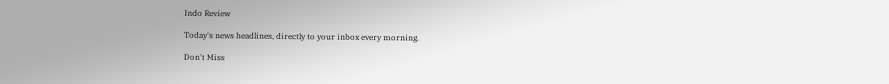Indo Review

Today's news headlines, directly to your inbox every morning.

Don't Miss